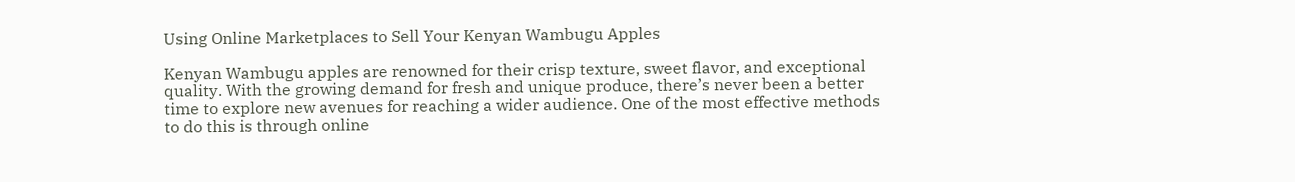Using Online Marketplaces to Sell Your Kenyan Wambugu Apples

Kenyan Wambugu apples are renowned for their crisp texture, sweet flavor, and exceptional quality. With the growing demand for fresh and unique produce, there’s never been a better time to explore new avenues for reaching a wider audience. One of the most effective methods to do this is through online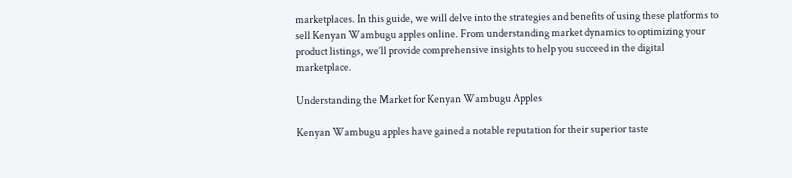marketplaces. In this guide, we will delve into the strategies and benefits of using these platforms to sell Kenyan Wambugu apples online. From understanding market dynamics to optimizing your product listings, we’ll provide comprehensive insights to help you succeed in the digital marketplace.

Understanding the Market for Kenyan Wambugu Apples

Kenyan Wambugu apples have gained a notable reputation for their superior taste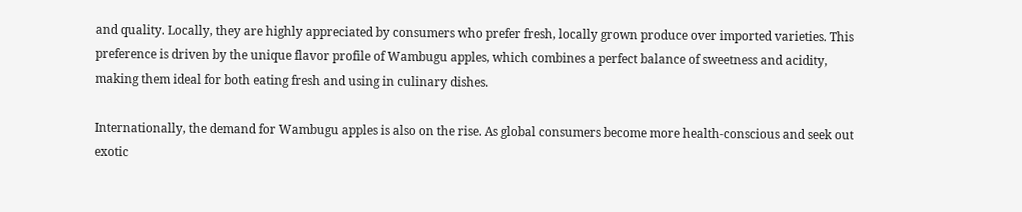and quality. Locally, they are highly appreciated by consumers who prefer fresh, locally grown produce over imported varieties. This preference is driven by the unique flavor profile of Wambugu apples, which combines a perfect balance of sweetness and acidity, making them ideal for both eating fresh and using in culinary dishes.

Internationally, the demand for Wambugu apples is also on the rise. As global consumers become more health-conscious and seek out exotic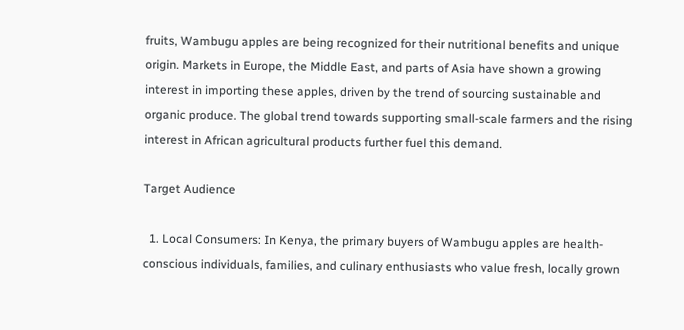fruits, Wambugu apples are being recognized for their nutritional benefits and unique origin. Markets in Europe, the Middle East, and parts of Asia have shown a growing interest in importing these apples, driven by the trend of sourcing sustainable and organic produce. The global trend towards supporting small-scale farmers and the rising interest in African agricultural products further fuel this demand.

Target Audience

  1. Local Consumers: In Kenya, the primary buyers of Wambugu apples are health-conscious individuals, families, and culinary enthusiasts who value fresh, locally grown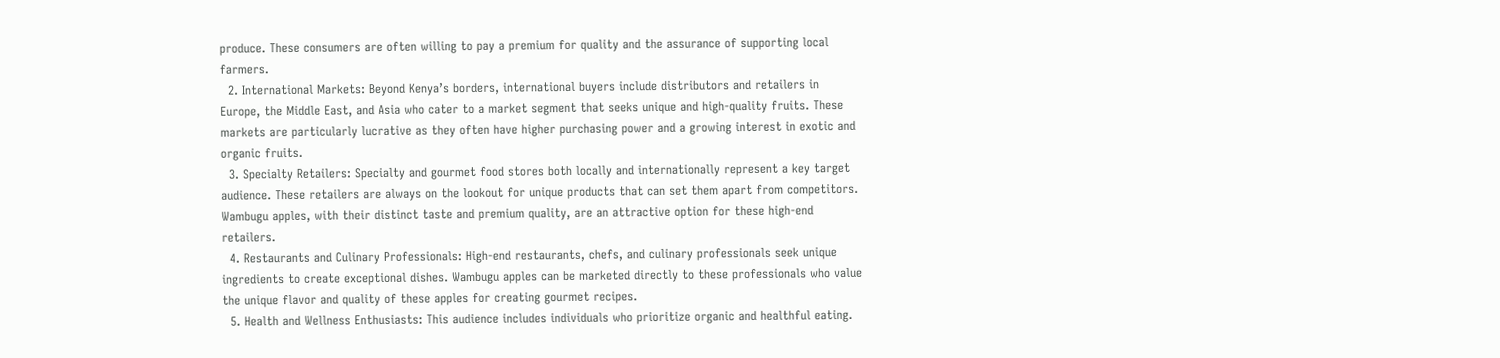produce. These consumers are often willing to pay a premium for quality and the assurance of supporting local farmers.
  2. International Markets: Beyond Kenya’s borders, international buyers include distributors and retailers in Europe, the Middle East, and Asia who cater to a market segment that seeks unique and high-quality fruits. These markets are particularly lucrative as they often have higher purchasing power and a growing interest in exotic and organic fruits.
  3. Specialty Retailers: Specialty and gourmet food stores both locally and internationally represent a key target audience. These retailers are always on the lookout for unique products that can set them apart from competitors. Wambugu apples, with their distinct taste and premium quality, are an attractive option for these high-end retailers.
  4. Restaurants and Culinary Professionals: High-end restaurants, chefs, and culinary professionals seek unique ingredients to create exceptional dishes. Wambugu apples can be marketed directly to these professionals who value the unique flavor and quality of these apples for creating gourmet recipes.
  5. Health and Wellness Enthusiasts: This audience includes individuals who prioritize organic and healthful eating.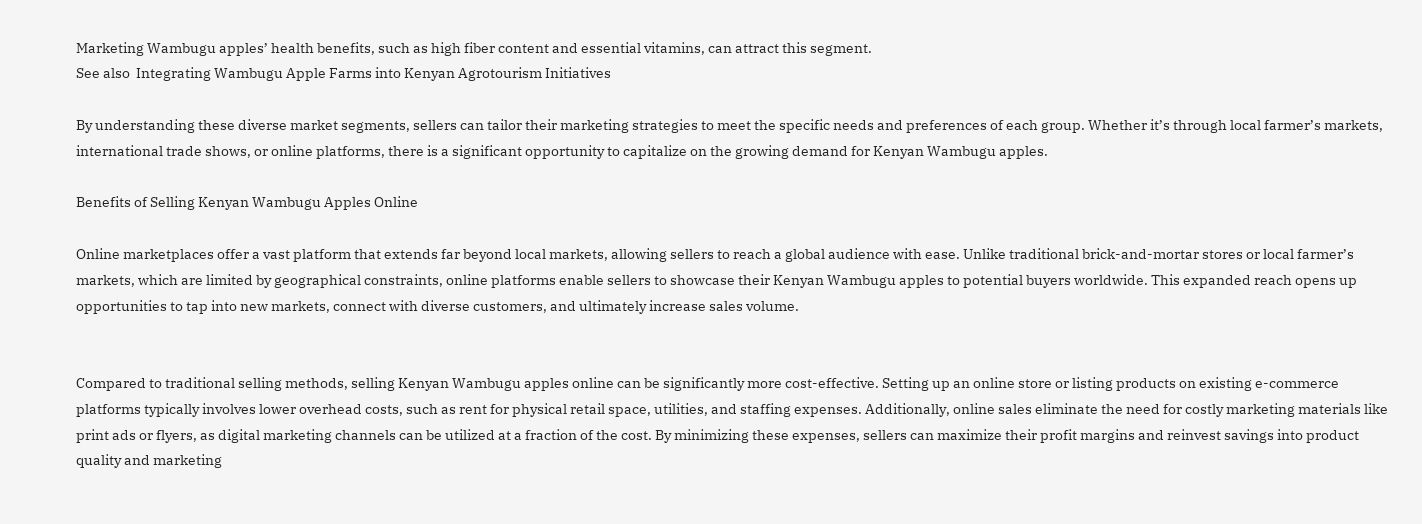Marketing Wambugu apples’ health benefits, such as high fiber content and essential vitamins, can attract this segment.
See also  Integrating Wambugu Apple Farms into Kenyan Agrotourism Initiatives

By understanding these diverse market segments, sellers can tailor their marketing strategies to meet the specific needs and preferences of each group. Whether it’s through local farmer’s markets, international trade shows, or online platforms, there is a significant opportunity to capitalize on the growing demand for Kenyan Wambugu apples.

Benefits of Selling Kenyan Wambugu Apples Online

Online marketplaces offer a vast platform that extends far beyond local markets, allowing sellers to reach a global audience with ease. Unlike traditional brick-and-mortar stores or local farmer’s markets, which are limited by geographical constraints, online platforms enable sellers to showcase their Kenyan Wambugu apples to potential buyers worldwide. This expanded reach opens up opportunities to tap into new markets, connect with diverse customers, and ultimately increase sales volume.


Compared to traditional selling methods, selling Kenyan Wambugu apples online can be significantly more cost-effective. Setting up an online store or listing products on existing e-commerce platforms typically involves lower overhead costs, such as rent for physical retail space, utilities, and staffing expenses. Additionally, online sales eliminate the need for costly marketing materials like print ads or flyers, as digital marketing channels can be utilized at a fraction of the cost. By minimizing these expenses, sellers can maximize their profit margins and reinvest savings into product quality and marketing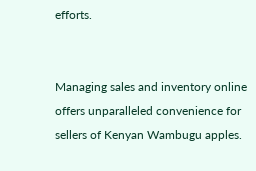efforts.


Managing sales and inventory online offers unparalleled convenience for sellers of Kenyan Wambugu apples.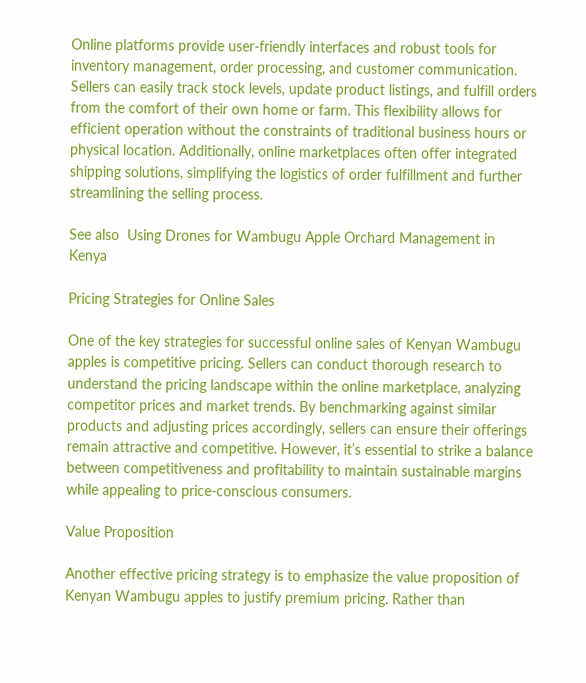Online platforms provide user-friendly interfaces and robust tools for inventory management, order processing, and customer communication. Sellers can easily track stock levels, update product listings, and fulfill orders from the comfort of their own home or farm. This flexibility allows for efficient operation without the constraints of traditional business hours or physical location. Additionally, online marketplaces often offer integrated shipping solutions, simplifying the logistics of order fulfillment and further streamlining the selling process.

See also  Using Drones for Wambugu Apple Orchard Management in Kenya

Pricing Strategies for Online Sales

One of the key strategies for successful online sales of Kenyan Wambugu apples is competitive pricing. Sellers can conduct thorough research to understand the pricing landscape within the online marketplace, analyzing competitor prices and market trends. By benchmarking against similar products and adjusting prices accordingly, sellers can ensure their offerings remain attractive and competitive. However, it’s essential to strike a balance between competitiveness and profitability to maintain sustainable margins while appealing to price-conscious consumers.

Value Proposition

Another effective pricing strategy is to emphasize the value proposition of Kenyan Wambugu apples to justify premium pricing. Rather than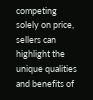competing solely on price, sellers can highlight the unique qualities and benefits of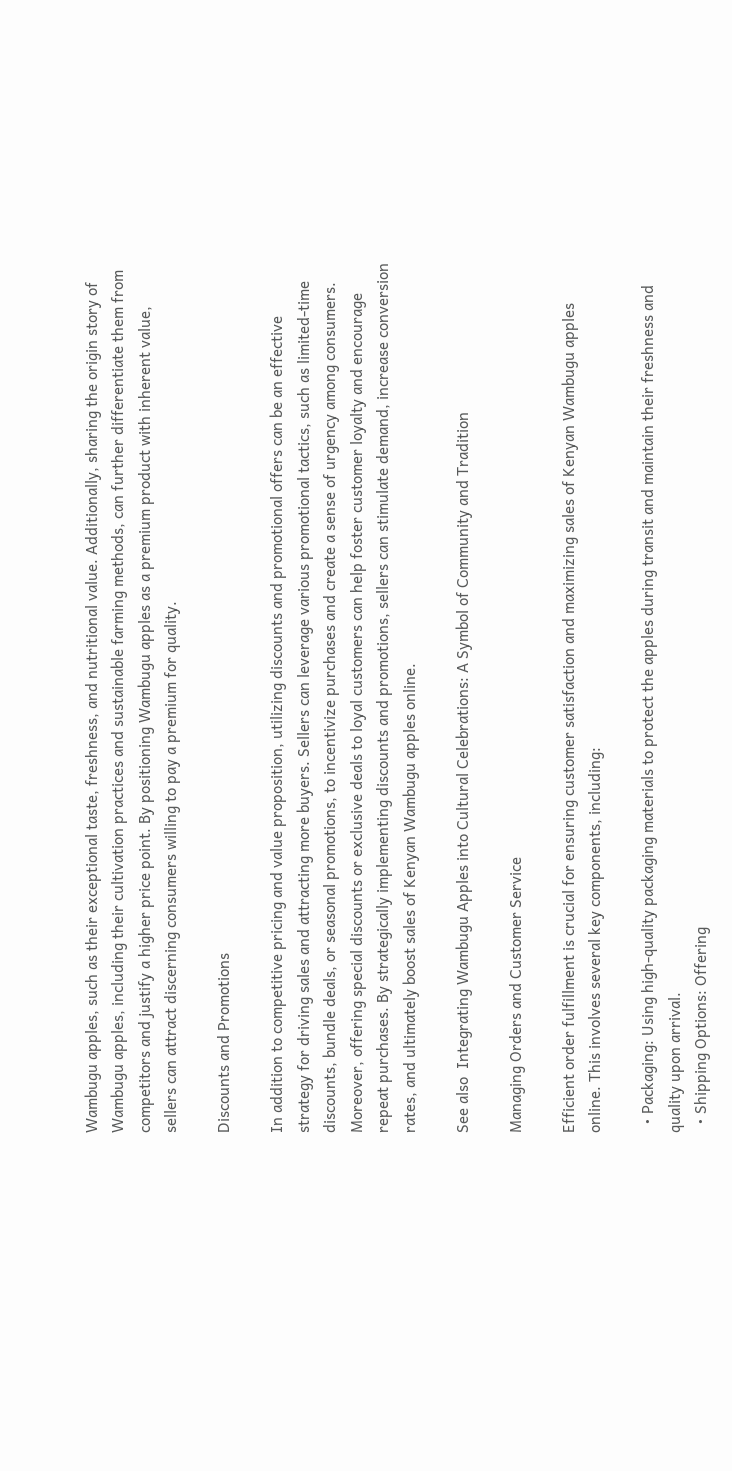Wambugu apples, such as their exceptional taste, freshness, and nutritional value. Additionally, sharing the origin story of Wambugu apples, including their cultivation practices and sustainable farming methods, can further differentiate them from competitors and justify a higher price point. By positioning Wambugu apples as a premium product with inherent value, sellers can attract discerning consumers willing to pay a premium for quality.

Discounts and Promotions

In addition to competitive pricing and value proposition, utilizing discounts and promotional offers can be an effective strategy for driving sales and attracting more buyers. Sellers can leverage various promotional tactics, such as limited-time discounts, bundle deals, or seasonal promotions, to incentivize purchases and create a sense of urgency among consumers. Moreover, offering special discounts or exclusive deals to loyal customers can help foster customer loyalty and encourage repeat purchases. By strategically implementing discounts and promotions, sellers can stimulate demand, increase conversion rates, and ultimately boost sales of Kenyan Wambugu apples online.

See also  Integrating Wambugu Apples into Cultural Celebrations: A Symbol of Community and Tradition

Managing Orders and Customer Service

Efficient order fulfillment is crucial for ensuring customer satisfaction and maximizing sales of Kenyan Wambugu apples online. This involves several key components, including:

  • Packaging: Using high-quality packaging materials to protect the apples during transit and maintain their freshness and quality upon arrival.
  • Shipping Options: Offering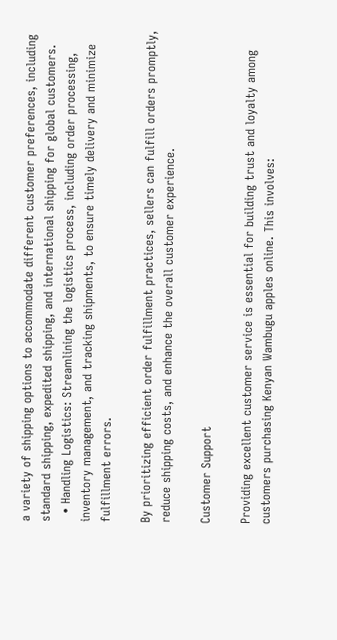a variety of shipping options to accommodate different customer preferences, including standard shipping, expedited shipping, and international shipping for global customers.
  • Handling Logistics: Streamlining the logistics process, including order processing, inventory management, and tracking shipments, to ensure timely delivery and minimize fulfillment errors.

By prioritizing efficient order fulfillment practices, sellers can fulfill orders promptly, reduce shipping costs, and enhance the overall customer experience.

Customer Support

Providing excellent customer service is essential for building trust and loyalty among customers purchasing Kenyan Wambugu apples online. This involves: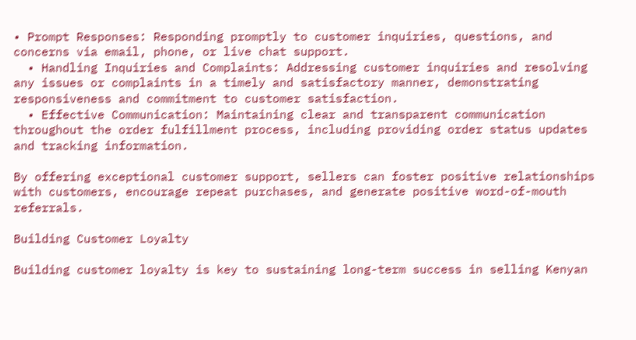• Prompt Responses: Responding promptly to customer inquiries, questions, and concerns via email, phone, or live chat support.
  • Handling Inquiries and Complaints: Addressing customer inquiries and resolving any issues or complaints in a timely and satisfactory manner, demonstrating responsiveness and commitment to customer satisfaction.
  • Effective Communication: Maintaining clear and transparent communication throughout the order fulfillment process, including providing order status updates and tracking information.

By offering exceptional customer support, sellers can foster positive relationships with customers, encourage repeat purchases, and generate positive word-of-mouth referrals.

Building Customer Loyalty

Building customer loyalty is key to sustaining long-term success in selling Kenyan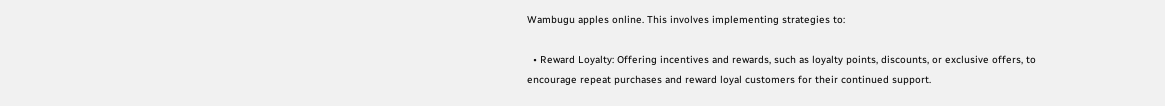Wambugu apples online. This involves implementing strategies to:

  • Reward Loyalty: Offering incentives and rewards, such as loyalty points, discounts, or exclusive offers, to encourage repeat purchases and reward loyal customers for their continued support.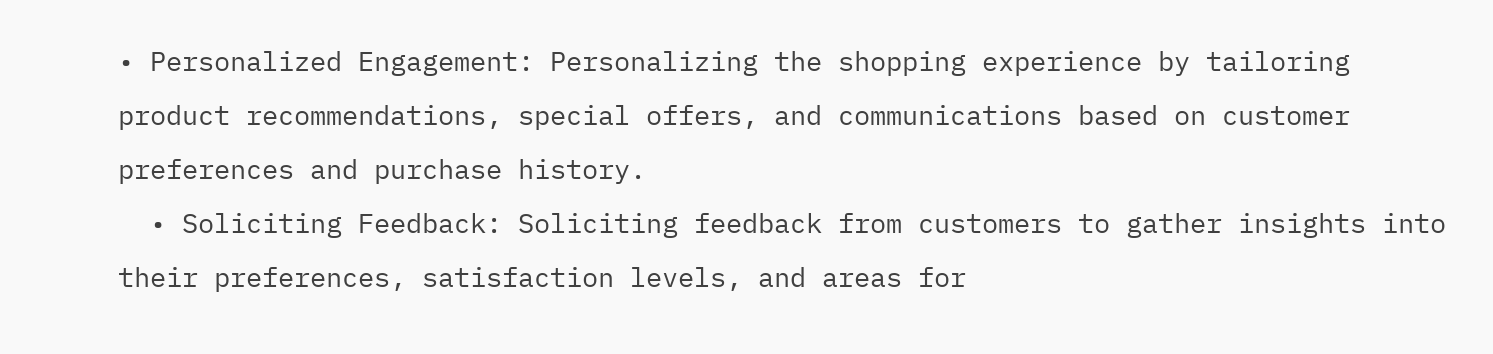• Personalized Engagement: Personalizing the shopping experience by tailoring product recommendations, special offers, and communications based on customer preferences and purchase history.
  • Soliciting Feedback: Soliciting feedback from customers to gather insights into their preferences, satisfaction levels, and areas for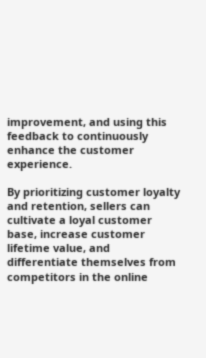improvement, and using this feedback to continuously enhance the customer experience.

By prioritizing customer loyalty and retention, sellers can cultivate a loyal customer base, increase customer lifetime value, and differentiate themselves from competitors in the online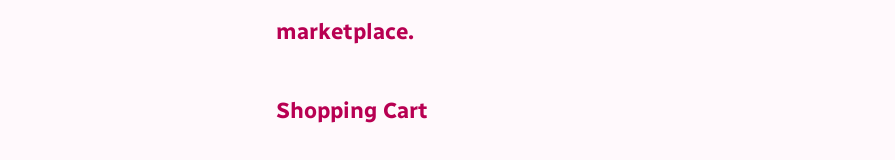marketplace.


Shopping Cart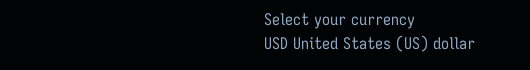Select your currency
USD United States (US) dollar